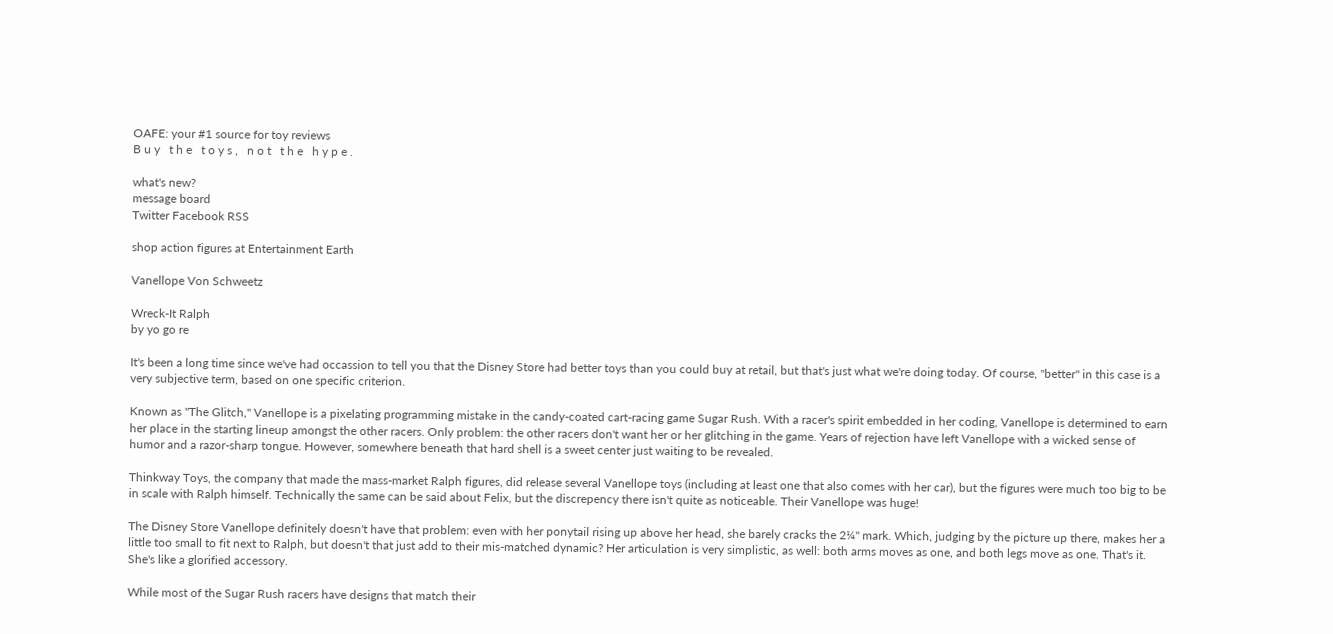OAFE: your #1 source for toy reviews
B u y   t h e   t o y s ,   n o t   t h e   h y p e .

what's new?
message board
Twitter Facebook RSS

shop action figures at Entertainment Earth

Vanellope Von Schweetz

Wreck-It Ralph
by yo go re

It's been a long time since we've had occassion to tell you that the Disney Store had better toys than you could buy at retail, but that's just what we're doing today. Of course, "better" in this case is a very subjective term, based on one specific criterion.

Known as "The Glitch," Vanellope is a pixelating programming mistake in the candy-coated cart-racing game Sugar Rush. With a racer's spirit embedded in her coding, Vanellope is determined to earn her place in the starting lineup amongst the other racers. Only problem: the other racers don't want her or her glitching in the game. Years of rejection have left Vanellope with a wicked sense of humor and a razor-sharp tongue. However, somewhere beneath that hard shell is a sweet center just waiting to be revealed.

Thinkway Toys, the company that made the mass-market Ralph figures, did release several Vanellope toys (including at least one that also comes with her car), but the figures were much too big to be in scale with Ralph himself. Technically the same can be said about Felix, but the discrepency there isn't quite as noticeable. Their Vanellope was huge!

The Disney Store Vanellope definitely doesn't have that problem: even with her ponytail rising up above her head, she barely cracks the 2¼" mark. Which, judging by the picture up there, makes her a little too small to fit next to Ralph, but doesn't that just add to their mis-matched dynamic? Her articulation is very simplistic, as well: both arms moves as one, and both legs move as one. That's it. She's like a glorified accessory.

While most of the Sugar Rush racers have designs that match their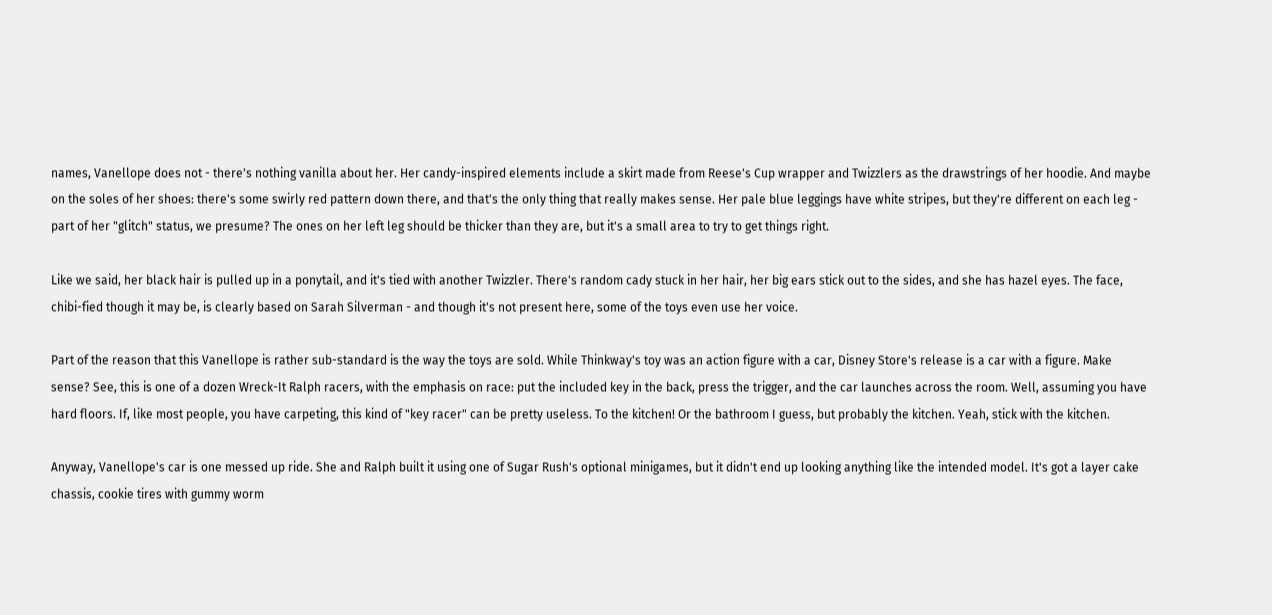names, Vanellope does not - there's nothing vanilla about her. Her candy-inspired elements include a skirt made from Reese's Cup wrapper and Twizzlers as the drawstrings of her hoodie. And maybe on the soles of her shoes: there's some swirly red pattern down there, and that's the only thing that really makes sense. Her pale blue leggings have white stripes, but they're different on each leg - part of her "glitch" status, we presume? The ones on her left leg should be thicker than they are, but it's a small area to try to get things right.

Like we said, her black hair is pulled up in a ponytail, and it's tied with another Twizzler. There's random cady stuck in her hair, her big ears stick out to the sides, and she has hazel eyes. The face, chibi-fied though it may be, is clearly based on Sarah Silverman - and though it's not present here, some of the toys even use her voice.

Part of the reason that this Vanellope is rather sub-standard is the way the toys are sold. While Thinkway's toy was an action figure with a car, Disney Store's release is a car with a figure. Make sense? See, this is one of a dozen Wreck-It Ralph racers, with the emphasis on race: put the included key in the back, press the trigger, and the car launches across the room. Well, assuming you have hard floors. If, like most people, you have carpeting, this kind of "key racer" can be pretty useless. To the kitchen! Or the bathroom I guess, but probably the kitchen. Yeah, stick with the kitchen.

Anyway, Vanellope's car is one messed up ride. She and Ralph built it using one of Sugar Rush's optional minigames, but it didn't end up looking anything like the intended model. It's got a layer cake chassis, cookie tires with gummy worm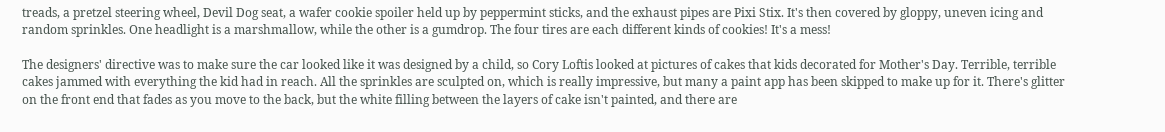treads, a pretzel steering wheel, Devil Dog seat, a wafer cookie spoiler held up by peppermint sticks, and the exhaust pipes are Pixi Stix. It's then covered by gloppy, uneven icing and random sprinkles. One headlight is a marshmallow, while the other is a gumdrop. The four tires are each different kinds of cookies! It's a mess!

The designers' directive was to make sure the car looked like it was designed by a child, so Cory Loftis looked at pictures of cakes that kids decorated for Mother's Day. Terrible, terrible cakes jammed with everything the kid had in reach. All the sprinkles are sculpted on, which is really impressive, but many a paint app has been skipped to make up for it. There's glitter on the front end that fades as you move to the back, but the white filling between the layers of cake isn't painted, and there are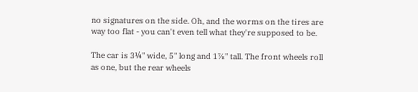no signatures on the side. Oh, and the worms on the tires are way too flat - you can't even tell what they're supposed to be.

The car is 3¼" wide, 5" long and 1⅞" tall. The front wheels roll as one, but the rear wheels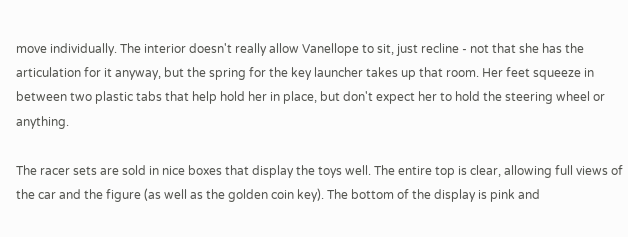move individually. The interior doesn't really allow Vanellope to sit, just recline - not that she has the articulation for it anyway, but the spring for the key launcher takes up that room. Her feet squeeze in between two plastic tabs that help hold her in place, but don't expect her to hold the steering wheel or anything.

The racer sets are sold in nice boxes that display the toys well. The entire top is clear, allowing full views of the car and the figure (as well as the golden coin key). The bottom of the display is pink and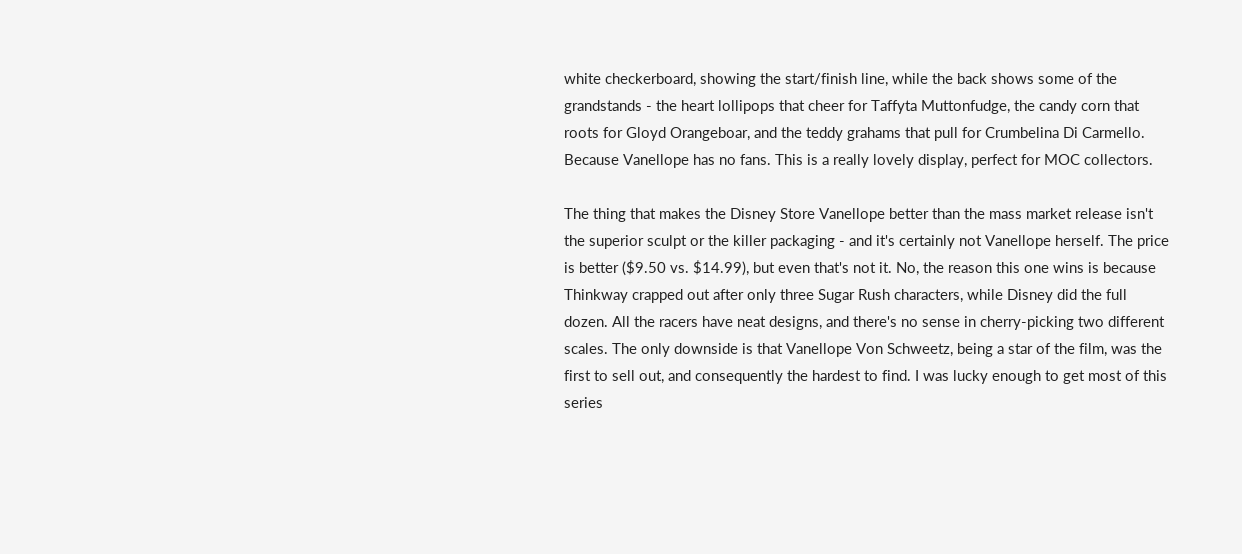white checkerboard, showing the start/finish line, while the back shows some of the grandstands - the heart lollipops that cheer for Taffyta Muttonfudge, the candy corn that roots for Gloyd Orangeboar, and the teddy grahams that pull for Crumbelina Di Carmello. Because Vanellope has no fans. This is a really lovely display, perfect for MOC collectors.

The thing that makes the Disney Store Vanellope better than the mass market release isn't the superior sculpt or the killer packaging - and it's certainly not Vanellope herself. The price is better ($9.50 vs. $14.99), but even that's not it. No, the reason this one wins is because Thinkway crapped out after only three Sugar Rush characters, while Disney did the full dozen. All the racers have neat designs, and there's no sense in cherry-picking two different scales. The only downside is that Vanellope Von Schweetz, being a star of the film, was the first to sell out, and consequently the hardest to find. I was lucky enough to get most of this series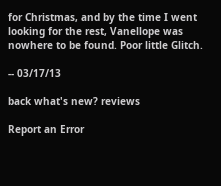for Christmas, and by the time I went looking for the rest, Vanellope was nowhere to be found. Poor little Glitch.

-- 03/17/13

back what's new? reviews

Report an Error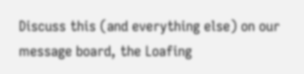Discuss this (and everything else) on our message board, the Loafing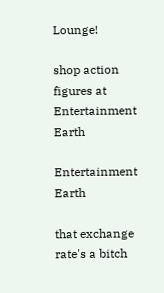Lounge!

shop action figures at Entertainment Earth

Entertainment Earth

that exchange rate's a bitch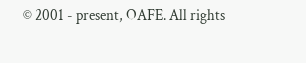© 2001 - present, OAFE. All rights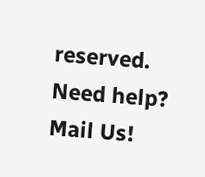reserved.
Need help? Mail Us!